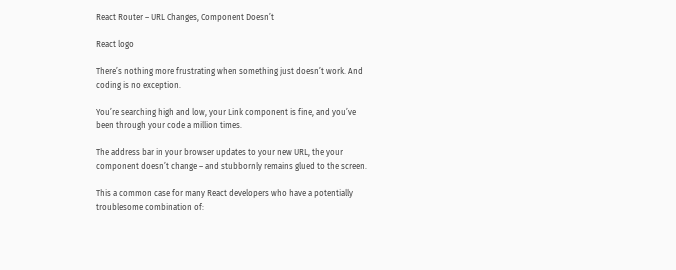React Router – URL Changes, Component Doesn’t

React logo

There’s nothing more frustrating when something just doesn’t work. And coding is no exception.

You’re searching high and low, your Link component is fine, and you’ve been through your code a million times.

The address bar in your browser updates to your new URL, the your component doesn’t change – and stubbornly remains glued to the screen.

This a common case for many React developers who have a potentially troublesome combination of: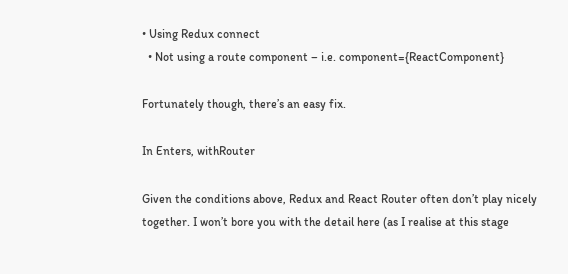• Using Redux connect
  • Not using a route component – i.e. component={ReactComponent}

Fortunately though, there’s an easy fix.

In Enters, withRouter

Given the conditions above, Redux and React Router often don’t play nicely together. I won’t bore you with the detail here (as I realise at this stage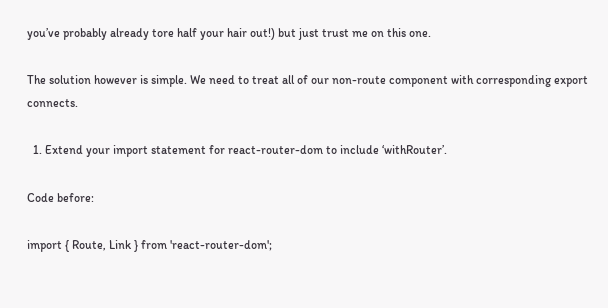you’ve probably already tore half your hair out!) but just trust me on this one.

The solution however is simple. We need to treat all of our non-route component with corresponding export connects.

  1. Extend your import statement for react-router-dom to include ‘withRouter’.

Code before:

import { Route, Link } from 'react-router-dom';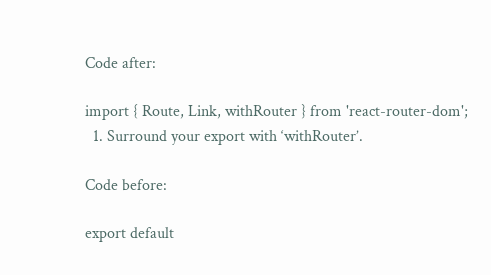Code after:

import { Route, Link, withRouter } from 'react-router-dom';
  1. Surround your export with ‘withRouter’.

Code before:

export default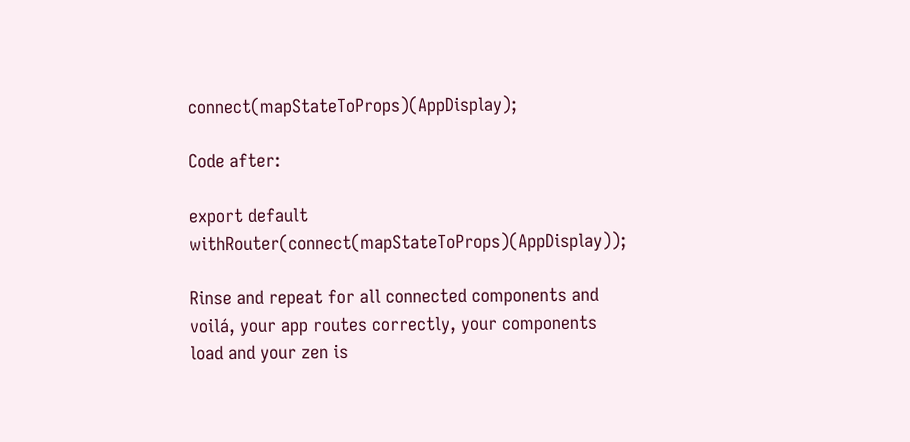connect(mapStateToProps)(AppDisplay);

Code after:

export default withRouter(connect(mapStateToProps)(AppDisplay));

Rinse and repeat for all connected components and voilá, your app routes correctly, your components load and your zen is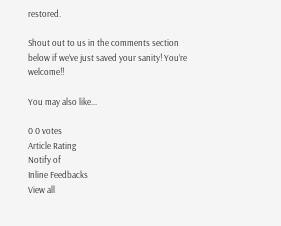restored.

Shout out to us in the comments section below if we’ve just saved your sanity! You’re welcome!!

You may also like...

0 0 votes
Article Rating
Notify of
Inline Feedbacks
View all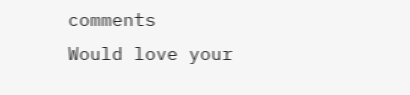comments
Would love your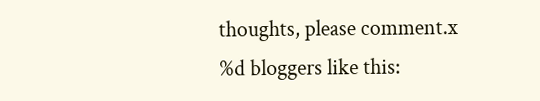thoughts, please comment.x
%d bloggers like this: